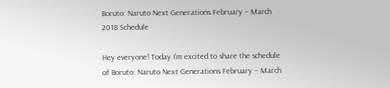Boruto: Naruto Next Generations February – March 2018 Schedule

Hey everyone! Today I’m excited to share the schedule of Boruto: Naruto Next Generations February – March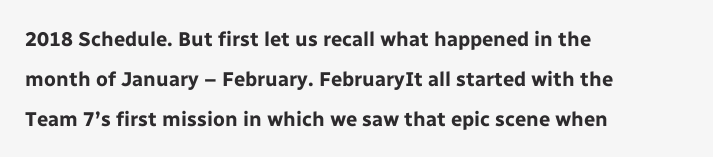2018 Schedule. But first let us recall what happened in the month of January – February. FebruaryIt all started with the Team 7’s first mission in which we saw that epic scene when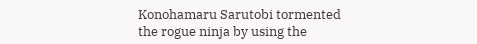Konohamaru Sarutobi tormented the rogue ninja by using the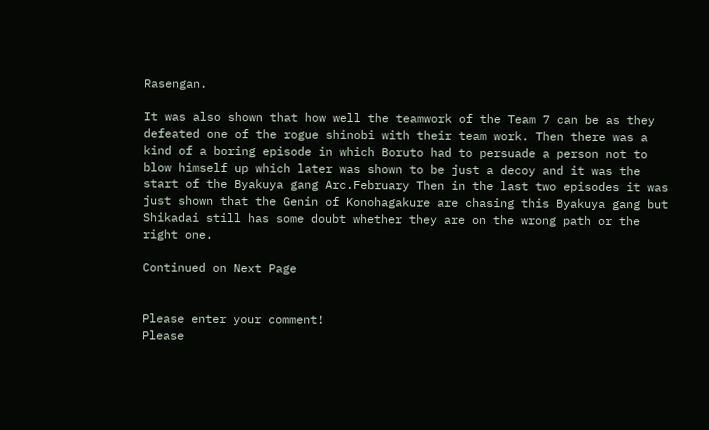Rasengan.

It was also shown that how well the teamwork of the Team 7 can be as they defeated one of the rogue shinobi with their team work. Then there was a kind of a boring episode in which Boruto had to persuade a person not to blow himself up which later was shown to be just a decoy and it was the start of the Byakuya gang Arc.February Then in the last two episodes it was just shown that the Genin of Konohagakure are chasing this Byakuya gang but Shikadai still has some doubt whether they are on the wrong path or the right one.

Continued on Next Page


Please enter your comment!
Please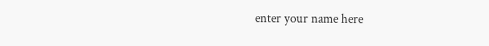enter your name here